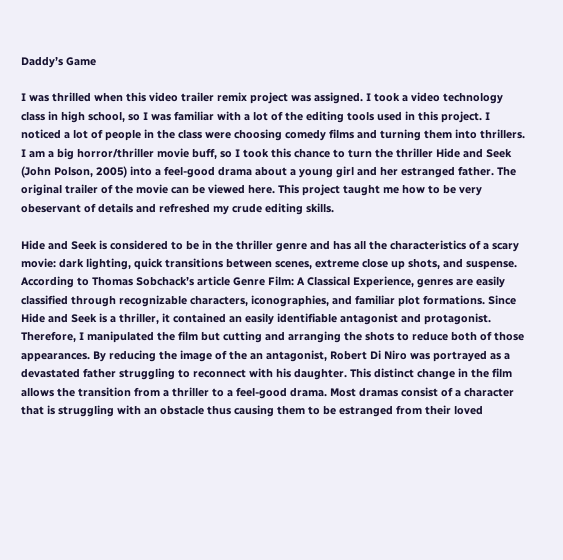Daddy’s Game

I was thrilled when this video trailer remix project was assigned. I took a video technology class in high school, so I was familiar with a lot of the editing tools used in this project. I noticed a lot of people in the class were choosing comedy films and turning them into thrillers. I am a big horror/thriller movie buff, so I took this chance to turn the thriller Hide and Seek (John Polson, 2005) into a feel-good drama about a young girl and her estranged father. The original trailer of the movie can be viewed here. This project taught me how to be very obeservant of details and refreshed my crude editing skills.

Hide and Seek is considered to be in the thriller genre and has all the characteristics of a scary movie: dark lighting, quick transitions between scenes, extreme close up shots, and suspense. According to Thomas Sobchack’s article Genre Film: A Classical Experience, genres are easily classified through recognizable characters, iconographies, and familiar plot formations. Since Hide and Seek is a thriller, it contained an easily identifiable antagonist and protagonist. Therefore, I manipulated the film but cutting and arranging the shots to reduce both of those appearances. By reducing the image of the an antagonist, Robert Di Niro was portrayed as a devastated father struggling to reconnect with his daughter. This distinct change in the film allows the transition from a thriller to a feel-good drama. Most dramas consist of a character that is struggling with an obstacle thus causing them to be estranged from their loved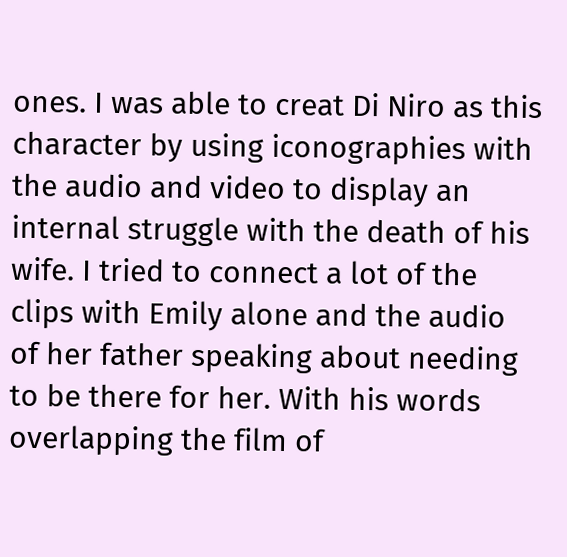ones. I was able to creat Di Niro as this character by using iconographies with the audio and video to display an internal struggle with the death of his wife. I tried to connect a lot of the clips with Emily alone and the audio of her father speaking about needing to be there for her. With his words overlapping the film of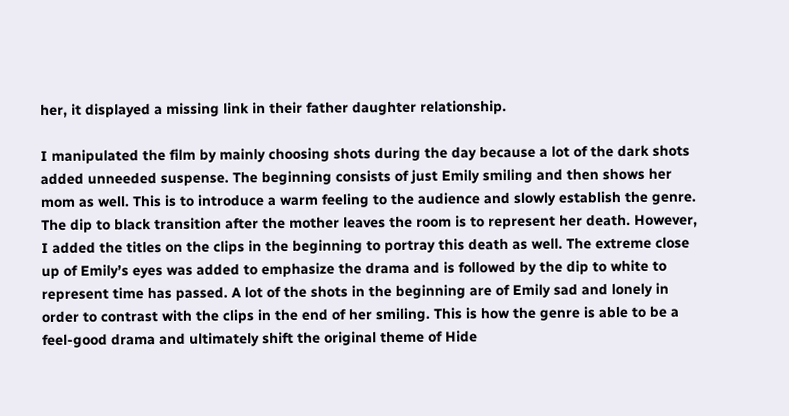her, it displayed a missing link in their father daughter relationship.

I manipulated the film by mainly choosing shots during the day because a lot of the dark shots added unneeded suspense. The beginning consists of just Emily smiling and then shows her mom as well. This is to introduce a warm feeling to the audience and slowly establish the genre. The dip to black transition after the mother leaves the room is to represent her death. However, I added the titles on the clips in the beginning to portray this death as well. The extreme close up of Emily’s eyes was added to emphasize the drama and is followed by the dip to white to represent time has passed. A lot of the shots in the beginning are of Emily sad and lonely in order to contrast with the clips in the end of her smiling. This is how the genre is able to be a feel-good drama and ultimately shift the original theme of Hide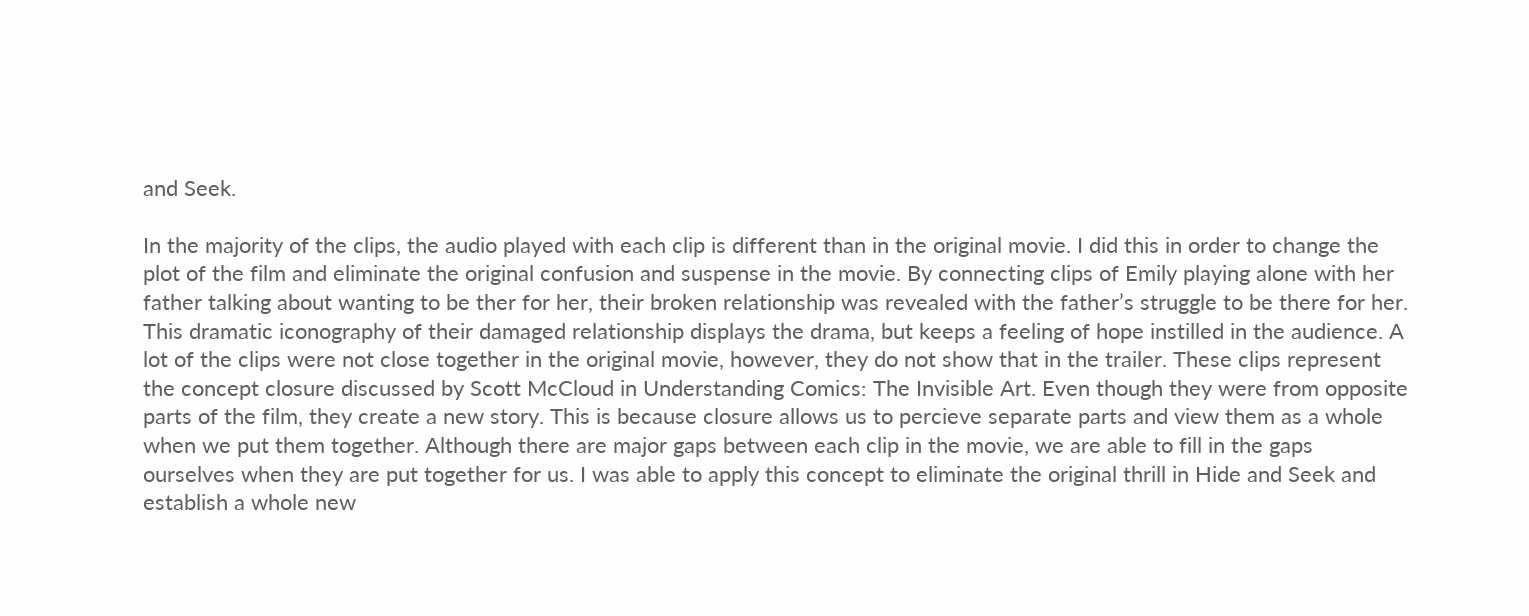and Seek.

In the majority of the clips, the audio played with each clip is different than in the original movie. I did this in order to change the plot of the film and eliminate the original confusion and suspense in the movie. By connecting clips of Emily playing alone with her father talking about wanting to be ther for her, their broken relationship was revealed with the father’s struggle to be there for her. This dramatic iconography of their damaged relationship displays the drama, but keeps a feeling of hope instilled in the audience. A lot of the clips were not close together in the original movie, however, they do not show that in the trailer. These clips represent the concept closure discussed by Scott McCloud in Understanding Comics: The Invisible Art. Even though they were from opposite parts of the film, they create a new story. This is because closure allows us to percieve separate parts and view them as a whole when we put them together. Although there are major gaps between each clip in the movie, we are able to fill in the gaps ourselves when they are put together for us. I was able to apply this concept to eliminate the original thrill in Hide and Seek and establish a whole new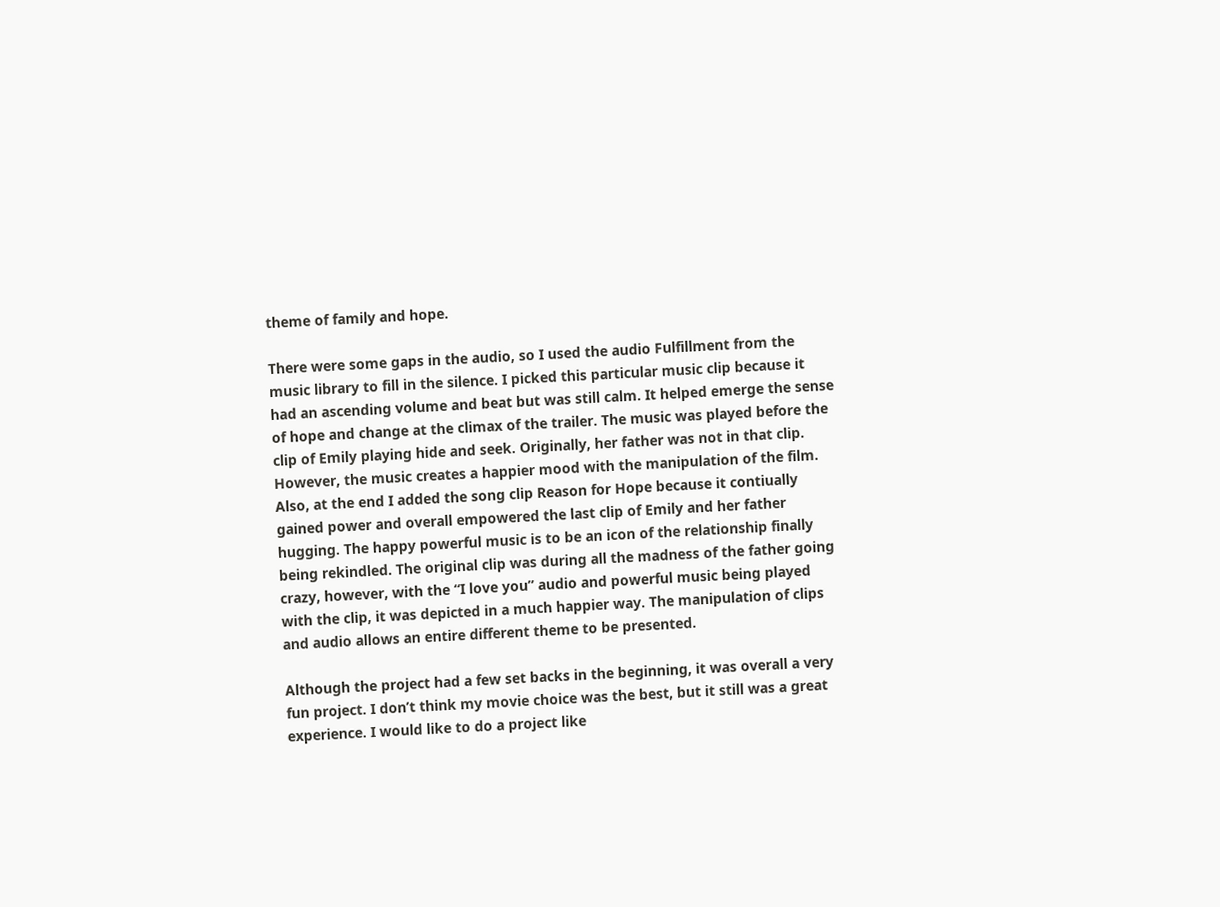theme of family and hope.

There were some gaps in the audio, so I used the audio Fulfillment from the music library to fill in the silence. I picked this particular music clip because it had an ascending volume and beat but was still calm. It helped emerge the sense of hope and change at the climax of the trailer. The music was played before the clip of Emily playing hide and seek. Originally, her father was not in that clip. However, the music creates a happier mood with the manipulation of the film. Also, at the end I added the song clip Reason for Hope because it contiually gained power and overall empowered the last clip of Emily and her father hugging. The happy powerful music is to be an icon of the relationship finally being rekindled. The original clip was during all the madness of the father going crazy, however, with the “I love you” audio and powerful music being played with the clip, it was depicted in a much happier way. The manipulation of clips and audio allows an entire different theme to be presented.

Although the project had a few set backs in the beginning, it was overall a very fun project. I don’t think my movie choice was the best, but it still was a great experience. I would like to do a project like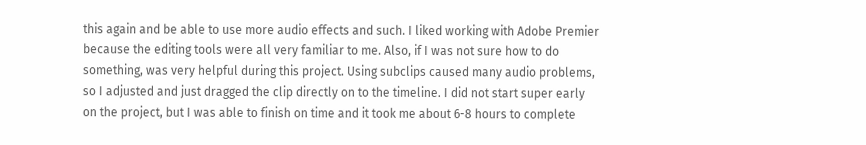this again and be able to use more audio effects and such. I liked working with Adobe Premier because the editing tools were all very familiar to me. Also, if I was not sure how to do something, was very helpful during this project. Using subclips caused many audio problems, so I adjusted and just dragged the clip directly on to the timeline. I did not start super early on the project, but I was able to finish on time and it took me about 6-8 hours to complete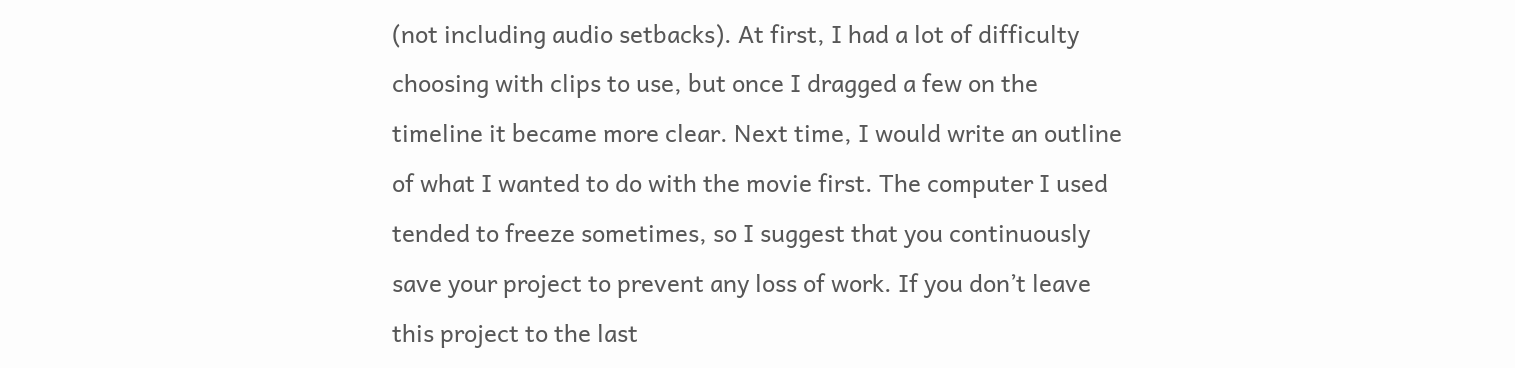(not including audio setbacks). At first, I had a lot of difficulty choosing with clips to use, but once I dragged a few on the timeline it became more clear. Next time, I would write an outline of what I wanted to do with the movie first. The computer I used tended to freeze sometimes, so I suggest that you continuously save your project to prevent any loss of work. If you don’t leave this project to the last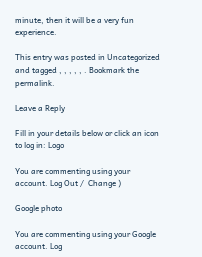minute, then it will be a very fun experience.

This entry was posted in Uncategorized and tagged , , , , , . Bookmark the permalink.

Leave a Reply

Fill in your details below or click an icon to log in: Logo

You are commenting using your account. Log Out /  Change )

Google photo

You are commenting using your Google account. Log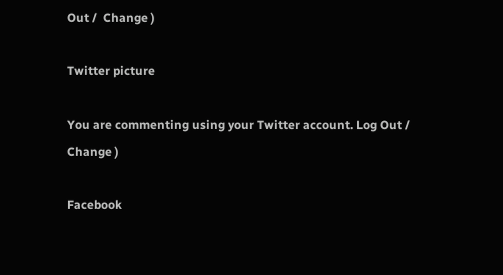Out /  Change )

Twitter picture

You are commenting using your Twitter account. Log Out /  Change )

Facebook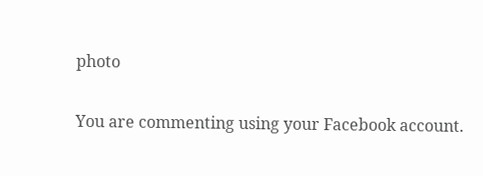photo

You are commenting using your Facebook account.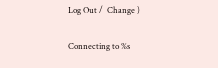Log Out /  Change )

Connecting to %s